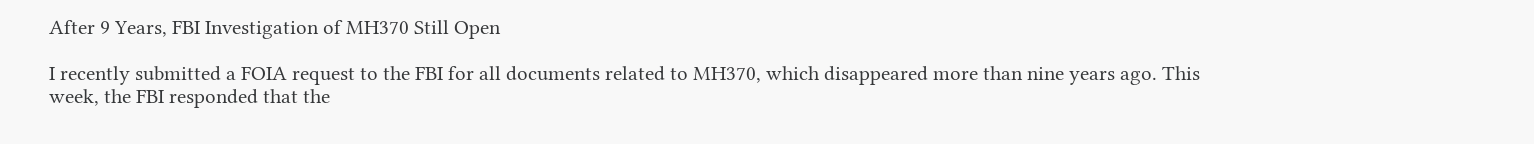After 9 Years, FBI Investigation of MH370 Still Open

I recently submitted a FOIA request to the FBI for all documents related to MH370, which disappeared more than nine years ago. This week, the FBI responded that the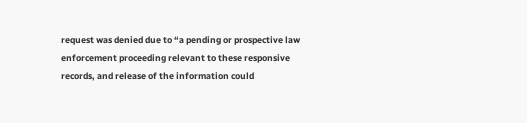request was denied due to “a pending or prospective law enforcement proceeding relevant to these responsive records, and release of the information could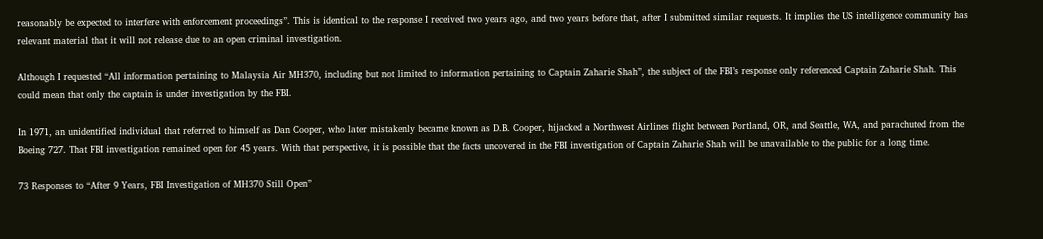reasonably be expected to interfere with enforcement proceedings”. This is identical to the response I received two years ago, and two years before that, after I submitted similar requests. It implies the US intelligence community has relevant material that it will not release due to an open criminal investigation.

Although I requested “All information pertaining to Malaysia Air MH370, including but not limited to information pertaining to Captain Zaharie Shah”, the subject of the FBI’s response only referenced Captain Zaharie Shah. This could mean that only the captain is under investigation by the FBI.

In 1971, an unidentified individual that referred to himself as Dan Cooper, who later mistakenly became known as D.B. Cooper, hijacked a Northwest Airlines flight between Portland, OR, and Seattle, WA, and parachuted from the Boeing 727. That FBI investigation remained open for 45 years. With that perspective, it is possible that the facts uncovered in the FBI investigation of Captain Zaharie Shah will be unavailable to the public for a long time.

73 Responses to “After 9 Years, FBI Investigation of MH370 Still Open”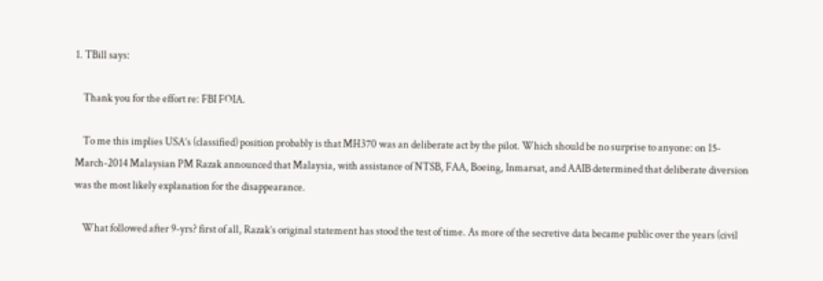1. TBill says:

    Thank you for the effort re: FBI FOIA.

    To me this implies USA’s (classified) position probably is that MH370 was an deliberate act by the pilot. Which should be no surprise to anyone: on 15-March-2014 Malaysian PM Razak announced that Malaysia, with assistance of NTSB, FAA, Boeing, Inmarsat, and AAIB determined that deliberate diversion was the most likely explanation for the disappearance.

    What followed after 9-yrs? first of all, Razak’s original statement has stood the test of time. As more of the secretive data became public over the years (civil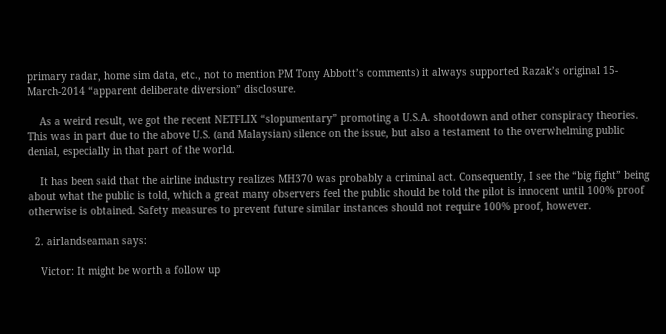primary radar, home sim data, etc., not to mention PM Tony Abbott’s comments) it always supported Razak’s original 15-March-2014 “apparent deliberate diversion” disclosure.

    As a weird result, we got the recent NETFLIX “slopumentary” promoting a U.S.A. shootdown and other conspiracy theories. This was in part due to the above U.S. (and Malaysian) silence on the issue, but also a testament to the overwhelming public denial, especially in that part of the world.

    It has been said that the airline industry realizes MH370 was probably a criminal act. Consequently, I see the “big fight” being about what the public is told, which a great many observers feel the public should be told the pilot is innocent until 100% proof otherwise is obtained. Safety measures to prevent future similar instances should not require 100% proof, however.

  2. airlandseaman says:

    Victor: It might be worth a follow up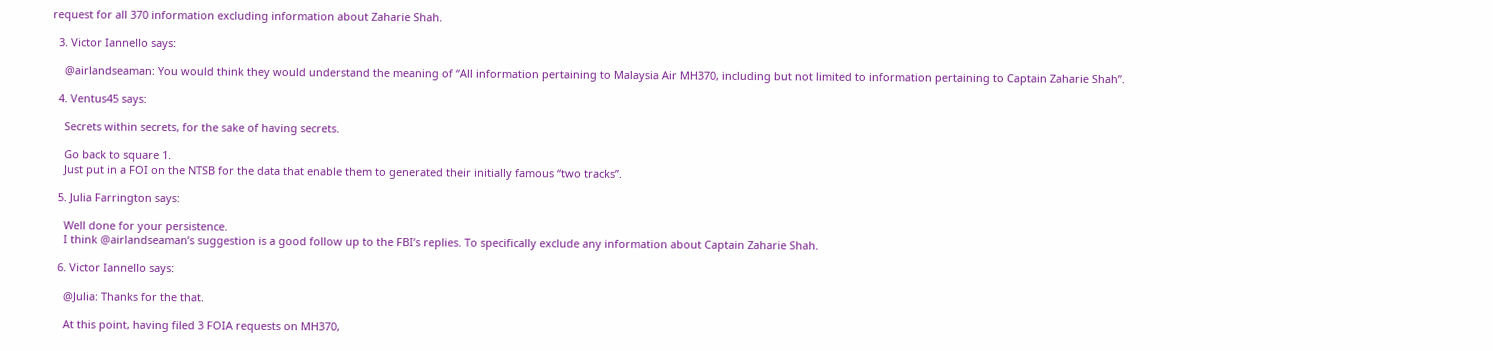request for all 370 information excluding information about Zaharie Shah.

  3. Victor Iannello says:

    @airlandseaman: You would think they would understand the meaning of “All information pertaining to Malaysia Air MH370, including but not limited to information pertaining to Captain Zaharie Shah”.

  4. Ventus45 says:

    Secrets within secrets, for the sake of having secrets.

    Go back to square 1.
    Just put in a FOI on the NTSB for the data that enable them to generated their initially famous “two tracks”.

  5. Julia Farrington says:

    Well done for your persistence.
    I think @airlandseaman’s suggestion is a good follow up to the FBI’s replies. To specifically exclude any information about Captain Zaharie Shah.

  6. Victor Iannello says:

    @Julia: Thanks for the that.

    At this point, having filed 3 FOIA requests on MH370,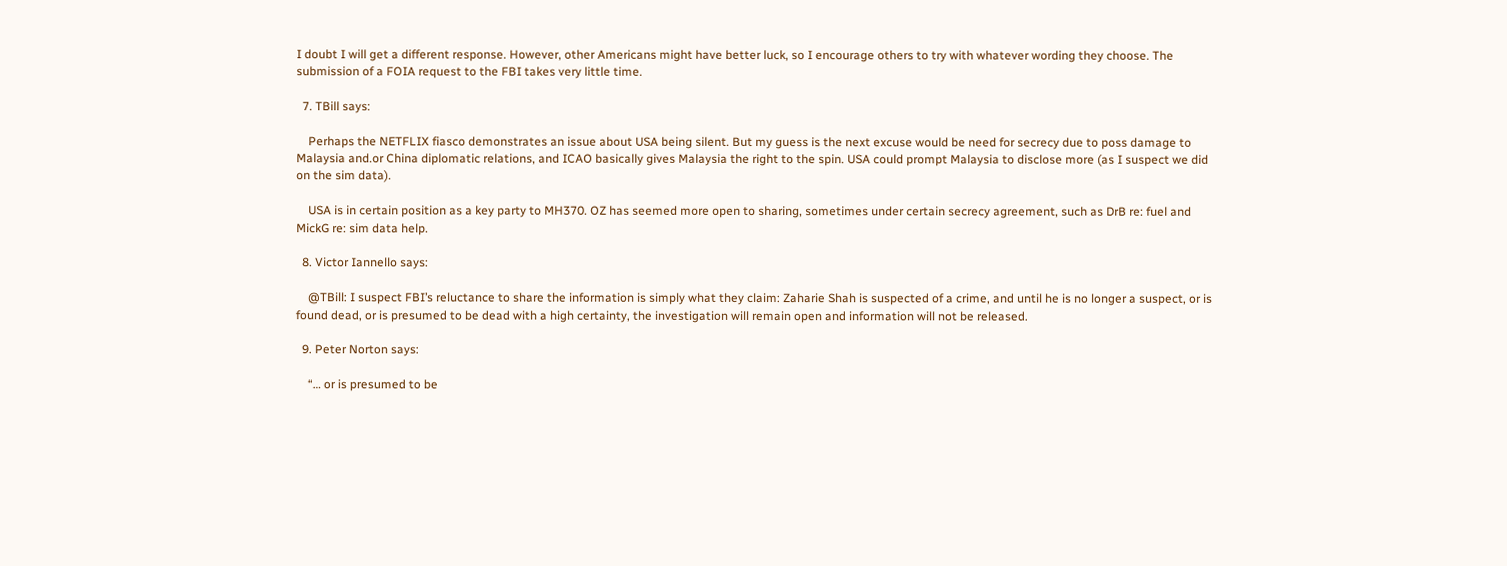I doubt I will get a different response. However, other Americans might have better luck, so I encourage others to try with whatever wording they choose. The submission of a FOIA request to the FBI takes very little time.

  7. TBill says:

    Perhaps the NETFLIX fiasco demonstrates an issue about USA being silent. But my guess is the next excuse would be need for secrecy due to poss damage to Malaysia and.or China diplomatic relations, and ICAO basically gives Malaysia the right to the spin. USA could prompt Malaysia to disclose more (as I suspect we did on the sim data).

    USA is in certain position as a key party to MH370. OZ has seemed more open to sharing, sometimes under certain secrecy agreement, such as DrB re: fuel and MickG re: sim data help.

  8. Victor Iannello says:

    @TBill: I suspect FBI’s reluctance to share the information is simply what they claim: Zaharie Shah is suspected of a crime, and until he is no longer a suspect, or is found dead, or is presumed to be dead with a high certainty, the investigation will remain open and information will not be released.

  9. Peter Norton says:

    “… or is presumed to be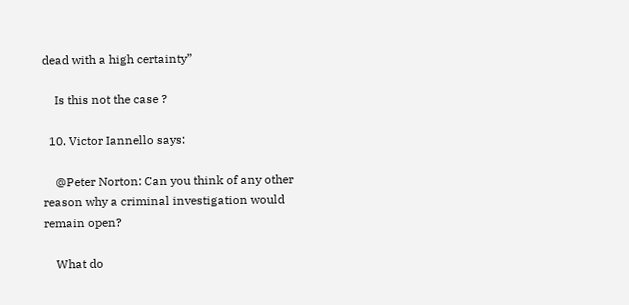dead with a high certainty”

    Is this not the case ?

  10. Victor Iannello says:

    @Peter Norton: Can you think of any other reason why a criminal investigation would remain open?

    What do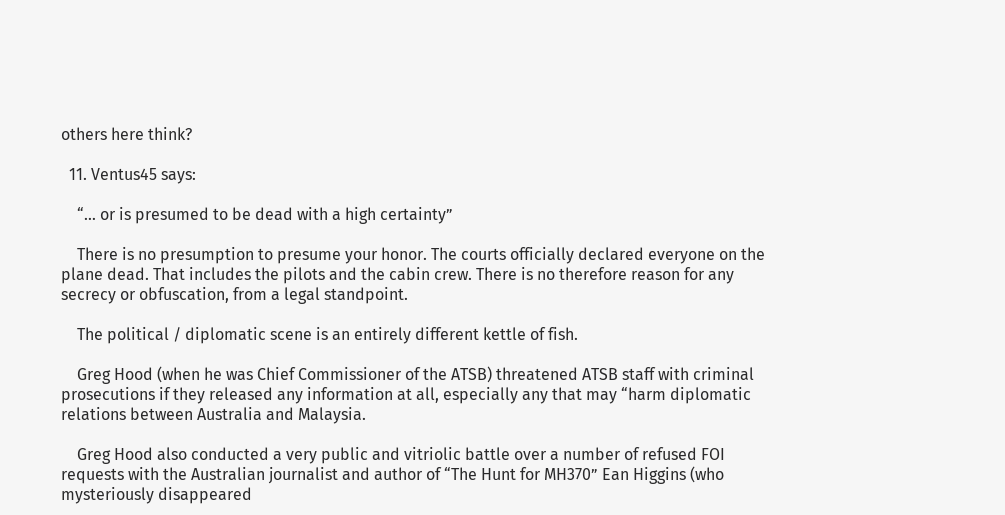others here think?

  11. Ventus45 says:

    “… or is presumed to be dead with a high certainty”

    There is no presumption to presume your honor. The courts officially declared everyone on the plane dead. That includes the pilots and the cabin crew. There is no therefore reason for any secrecy or obfuscation, from a legal standpoint.

    The political / diplomatic scene is an entirely different kettle of fish.

    Greg Hood (when he was Chief Commissioner of the ATSB) threatened ATSB staff with criminal prosecutions if they released any information at all, especially any that may “harm diplomatic relations between Australia and Malaysia.

    Greg Hood also conducted a very public and vitriolic battle over a number of refused FOI requests with the Australian journalist and author of “The Hunt for MH370” Ean Higgins (who mysteriously disappeared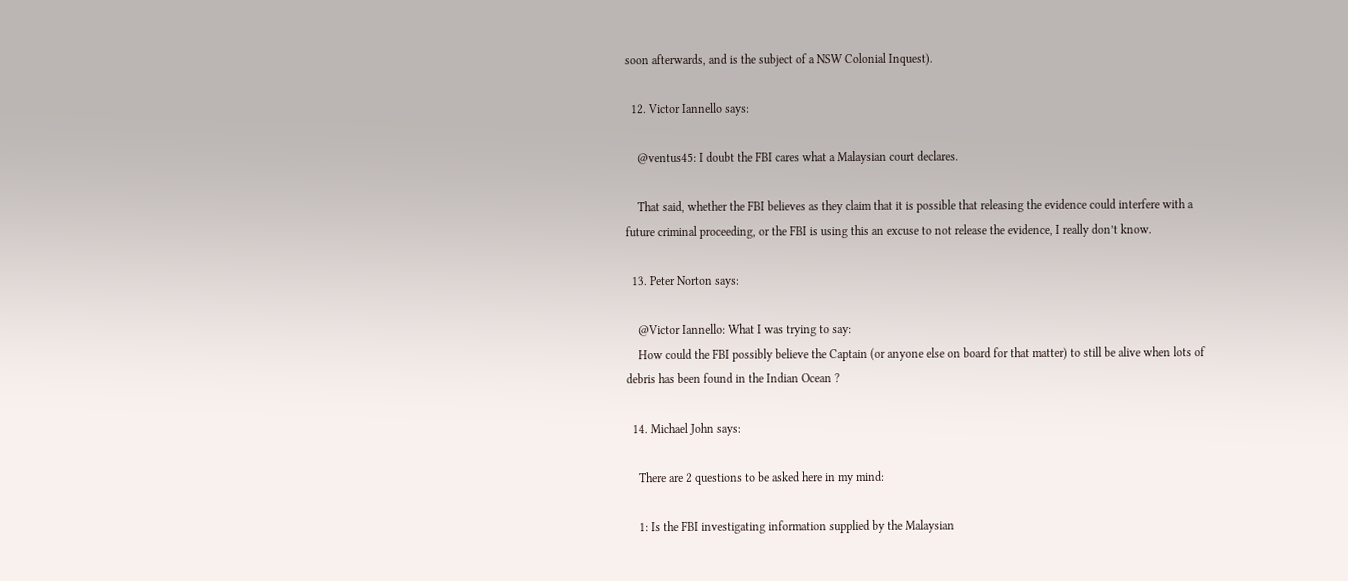soon afterwards, and is the subject of a NSW Colonial Inquest).

  12. Victor Iannello says:

    @ventus45: I doubt the FBI cares what a Malaysian court declares.

    That said, whether the FBI believes as they claim that it is possible that releasing the evidence could interfere with a future criminal proceeding, or the FBI is using this an excuse to not release the evidence, I really don’t know.

  13. Peter Norton says:

    @Victor Iannello: What I was trying to say:
    How could the FBI possibly believe the Captain (or anyone else on board for that matter) to still be alive when lots of debris has been found in the Indian Ocean ?

  14. Michael John says:

    There are 2 questions to be asked here in my mind:

    1: Is the FBI investigating information supplied by the Malaysian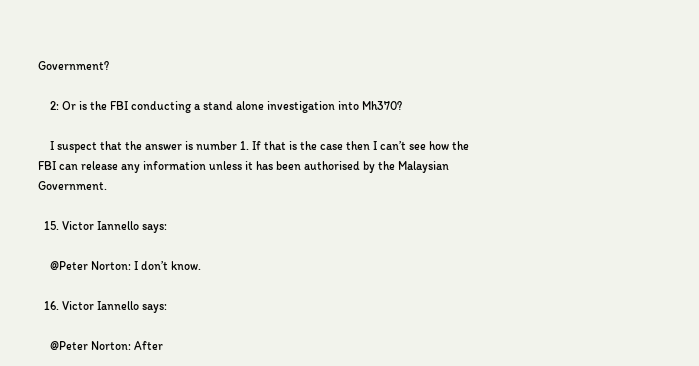Government?

    2: Or is the FBI conducting a stand alone investigation into Mh370?

    I suspect that the answer is number 1. If that is the case then I can’t see how the FBI can release any information unless it has been authorised by the Malaysian Government.

  15. Victor Iannello says:

    @Peter Norton: I don’t know.

  16. Victor Iannello says:

    @Peter Norton: After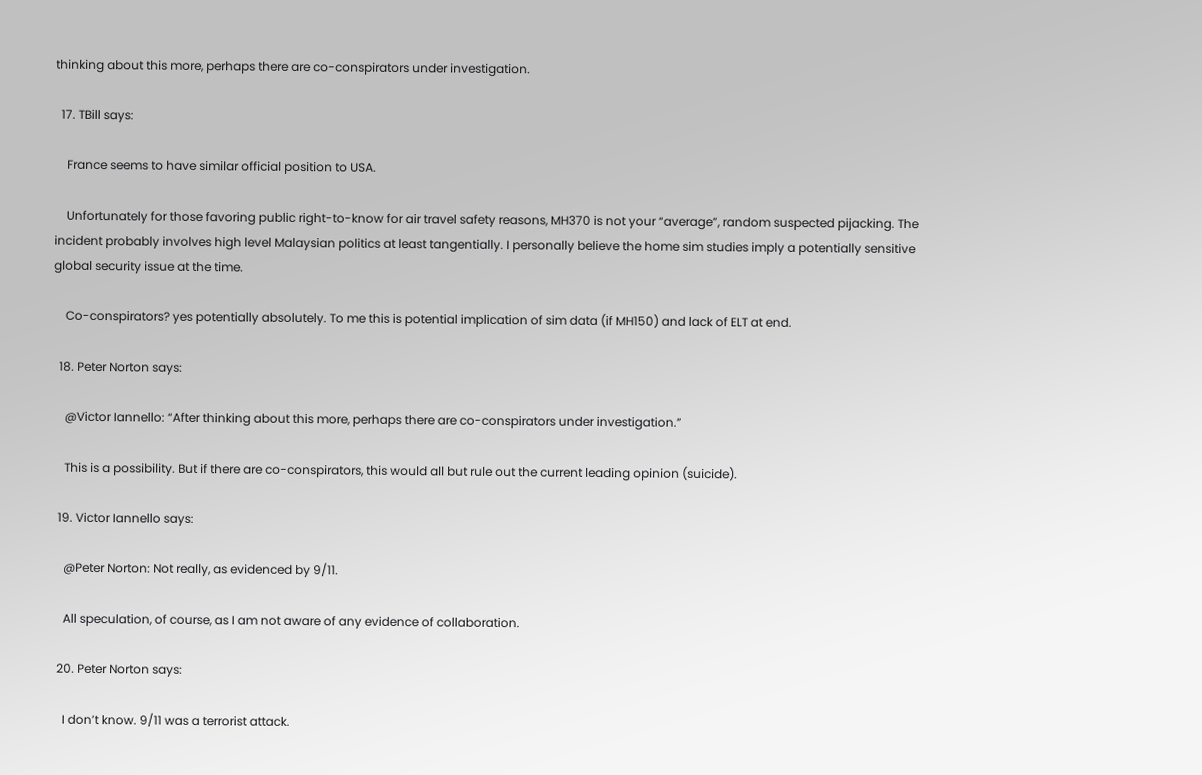thinking about this more, perhaps there are co-conspirators under investigation.

  17. TBill says:

    France seems to have similar official position to USA.

    Unfortunately for those favoring public right-to-know for air travel safety reasons, MH370 is not your “average”, random suspected pijacking. The incident probably involves high level Malaysian politics at least tangentially. I personally believe the home sim studies imply a potentially sensitive global security issue at the time.

    Co-conspirators? yes potentially absolutely. To me this is potential implication of sim data (if MH150) and lack of ELT at end.

  18. Peter Norton says:

    @Victor Iannello: “After thinking about this more, perhaps there are co-conspirators under investigation.”

    This is a possibility. But if there are co-conspirators, this would all but rule out the current leading opinion (suicide).

  19. Victor Iannello says:

    @Peter Norton: Not really, as evidenced by 9/11.

    All speculation, of course, as I am not aware of any evidence of collaboration.

  20. Peter Norton says:

    I don’t know. 9/11 was a terrorist attack.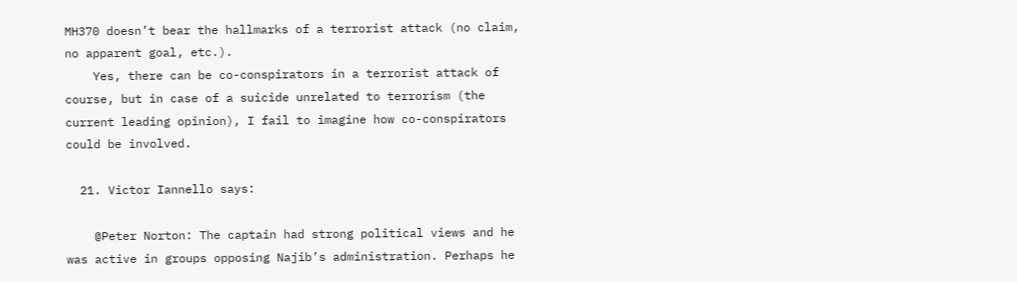MH370 doesn’t bear the hallmarks of a terrorist attack (no claim, no apparent goal, etc.).
    Yes, there can be co-conspirators in a terrorist attack of course, but in case of a suicide unrelated to terrorism (the current leading opinion), I fail to imagine how co-conspirators could be involved.

  21. Victor Iannello says:

    @Peter Norton: The captain had strong political views and he was active in groups opposing Najib’s administration. Perhaps he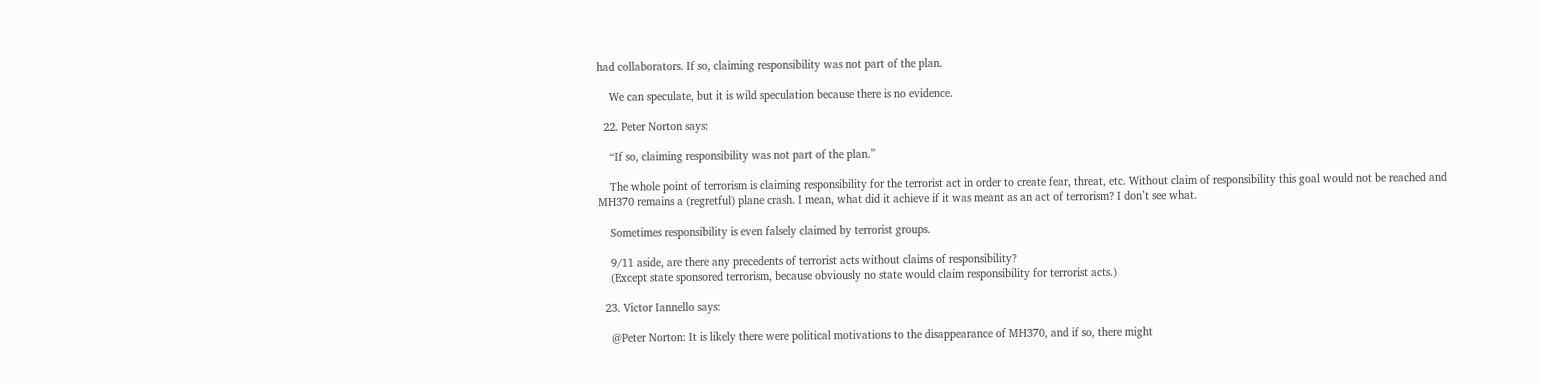had collaborators. If so, claiming responsibility was not part of the plan.

    We can speculate, but it is wild speculation because there is no evidence.

  22. Peter Norton says:

    “If so, claiming responsibility was not part of the plan.”

    The whole point of terrorism is claiming responsibility for the terrorist act in order to create fear, threat, etc. Without claim of responsibility this goal would not be reached and MH370 remains a (regretful) plane crash. I mean, what did it achieve if it was meant as an act of terrorism? I don’t see what.

    Sometimes responsibility is even falsely claimed by terrorist groups.

    9/11 aside, are there any precedents of terrorist acts without claims of responsibility?
    (Except state sponsored terrorism, because obviously no state would claim responsibility for terrorist acts.)

  23. Victor Iannello says:

    @Peter Norton: It is likely there were political motivations to the disappearance of MH370, and if so, there might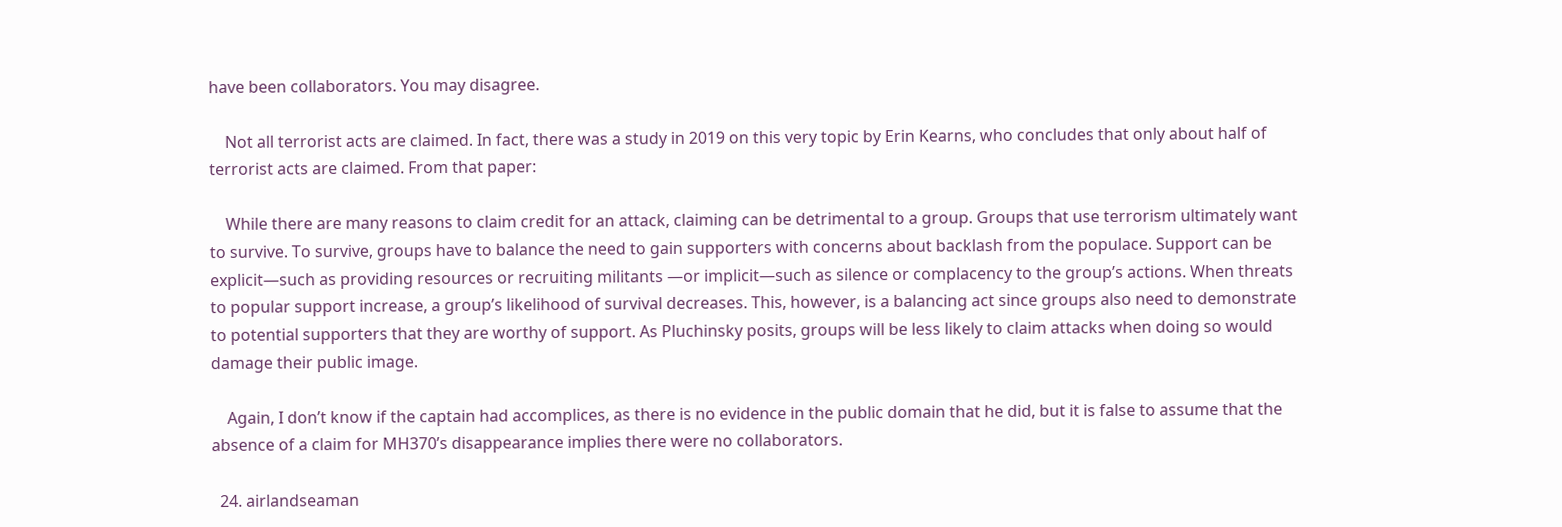have been collaborators. You may disagree.

    Not all terrorist acts are claimed. In fact, there was a study in 2019 on this very topic by Erin Kearns, who concludes that only about half of terrorist acts are claimed. From that paper:

    While there are many reasons to claim credit for an attack, claiming can be detrimental to a group. Groups that use terrorism ultimately want to survive. To survive, groups have to balance the need to gain supporters with concerns about backlash from the populace. Support can be explicit—such as providing resources or recruiting militants —or implicit—such as silence or complacency to the group’s actions. When threats to popular support increase, a group’s likelihood of survival decreases. This, however, is a balancing act since groups also need to demonstrate to potential supporters that they are worthy of support. As Pluchinsky posits, groups will be less likely to claim attacks when doing so would damage their public image.

    Again, I don’t know if the captain had accomplices, as there is no evidence in the public domain that he did, but it is false to assume that the absence of a claim for MH370’s disappearance implies there were no collaborators.

  24. airlandseaman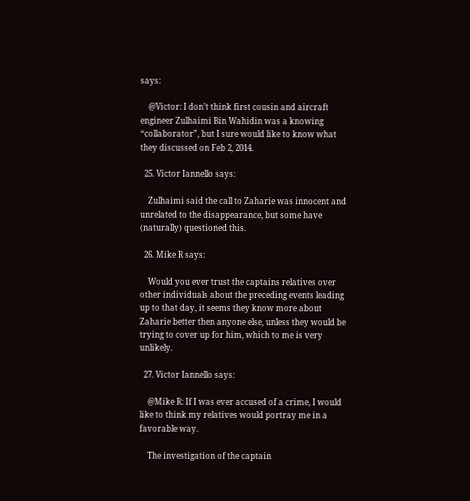says:

    @Victor: I don’t think first cousin and aircraft engineer Zulhaimi Bin Wahidin was a knowing “collaborator”, but I sure would like to know what they discussed on Feb 2, 2014.

  25. Victor Iannello says:

    Zulhaimi said the call to Zaharie was innocent and unrelated to the disappearance, but some have (naturally) questioned this.

  26. Mike R says:

    Would you ever trust the captains relatives over other individuals about the preceding events leading up to that day, it seems they know more about Zaharie better then anyone else, unless they would be trying to cover up for him, which to me is very unlikely.

  27. Victor Iannello says:

    @Mike R: If I was ever accused of a crime, I would like to think my relatives would portray me in a favorable way.

    The investigation of the captain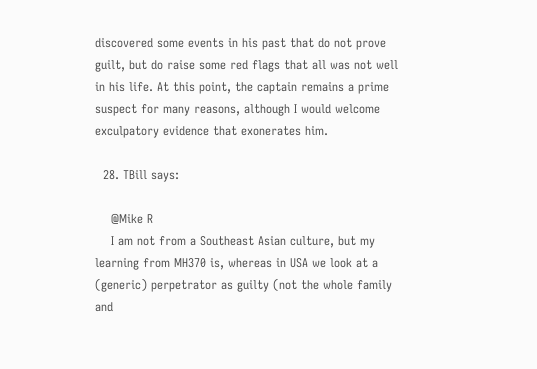discovered some events in his past that do not prove guilt, but do raise some red flags that all was not well in his life. At this point, the captain remains a prime suspect for many reasons, although I would welcome exculpatory evidence that exonerates him.

  28. TBill says:

    @Mike R
    I am not from a Southeast Asian culture, but my learning from MH370 is, whereas in USA we look at a (generic) perpetrator as guilty (not the whole family and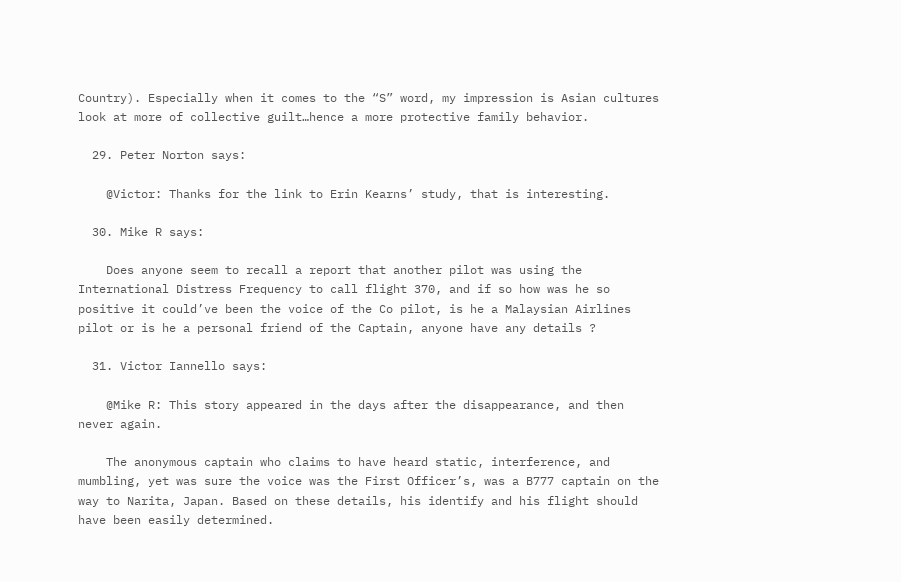Country). Especially when it comes to the “S” word, my impression is Asian cultures look at more of collective guilt…hence a more protective family behavior.

  29. Peter Norton says:

    @Victor: Thanks for the link to Erin Kearns’ study, that is interesting.

  30. Mike R says:

    Does anyone seem to recall a report that another pilot was using the International Distress Frequency to call flight 370, and if so how was he so positive it could’ve been the voice of the Co pilot, is he a Malaysian Airlines pilot or is he a personal friend of the Captain, anyone have any details ?

  31. Victor Iannello says:

    @Mike R: This story appeared in the days after the disappearance, and then never again.

    The anonymous captain who claims to have heard static, interference, and mumbling, yet was sure the voice was the First Officer’s, was a B777 captain on the way to Narita, Japan. Based on these details, his identify and his flight should have been easily determined.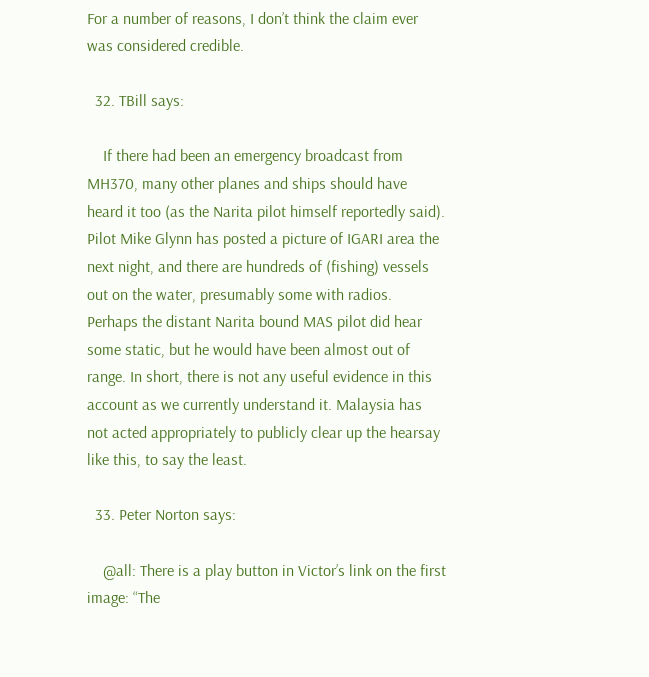For a number of reasons, I don’t think the claim ever was considered credible.

  32. TBill says:

    If there had been an emergency broadcast from MH370, many other planes and ships should have heard it too (as the Narita pilot himself reportedly said). Pilot Mike Glynn has posted a picture of IGARI area the next night, and there are hundreds of (fishing) vessels out on the water, presumably some with radios. Perhaps the distant Narita bound MAS pilot did hear some static, but he would have been almost out of range. In short, there is not any useful evidence in this account as we currently understand it. Malaysia has not acted appropriately to publicly clear up the hearsay like this, to say the least.

  33. Peter Norton says:

    @all: There is a play button in Victor’s link on the first image: “The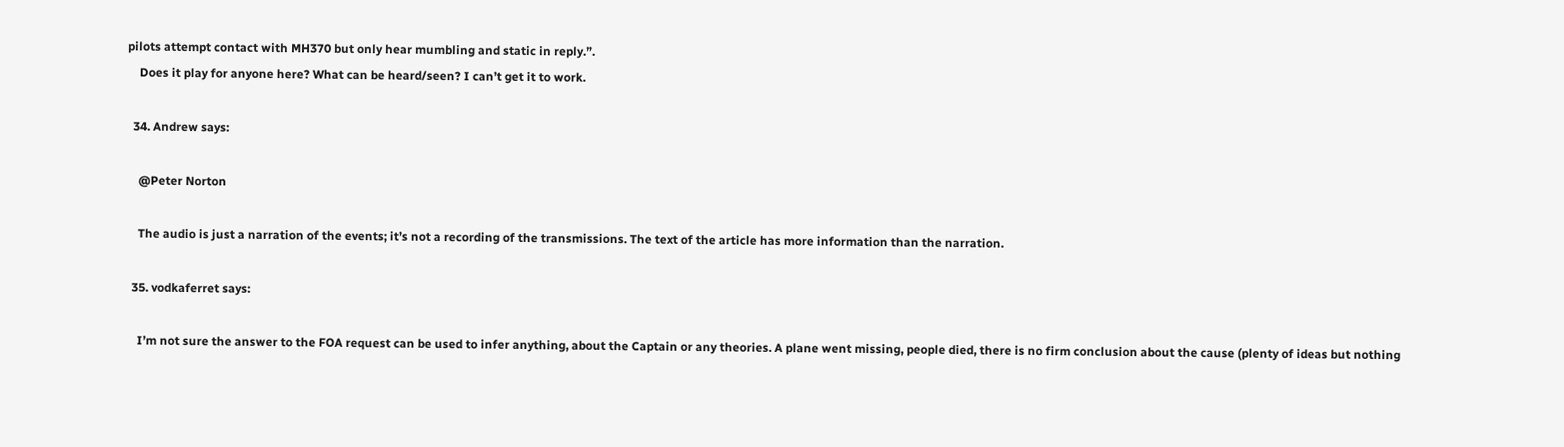pilots attempt contact with MH370 but only hear mumbling and static in reply.”.
    Does it play for anyone here? What can be heard/seen? I can’t get it to work.

  34. Andrew says:

    @Peter Norton

    The audio is just a narration of the events; it’s not a recording of the transmissions. The text of the article has more information than the narration.

  35. vodkaferret says:

    I’m not sure the answer to the FOA request can be used to infer anything, about the Captain or any theories. A plane went missing, people died, there is no firm conclusion about the cause (plenty of ideas but nothing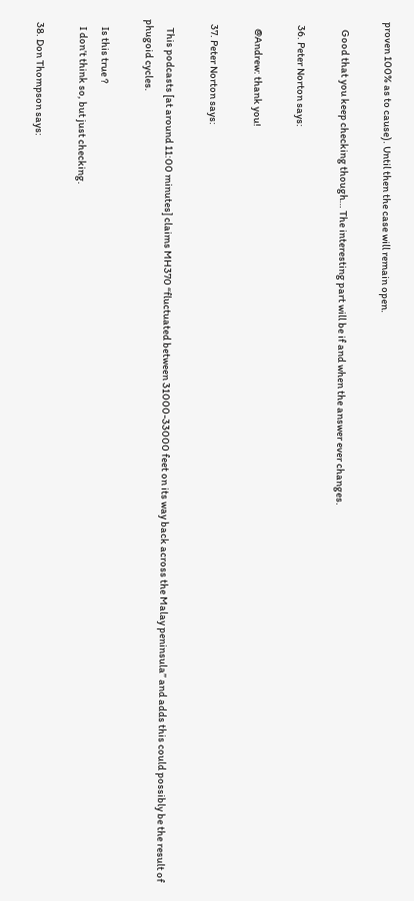proven 100% as to cause). Until then the case will remain open.

    Good that you keep checking though… The interesting part will be if and when the answer ever changes.

  36. Peter Norton says:

    @Andrew: thank you!

  37. Peter Norton says:

    This podcasts [at around 11:00 minutes] claims MH370 “fluctuated between 31000-33000 feet on its way back across the Malay peninsula” and adds this could possibly be the result of phugoid cycles.

    Is this true ?
    I don’t think so, but just checking.

  38. Don Thompson says: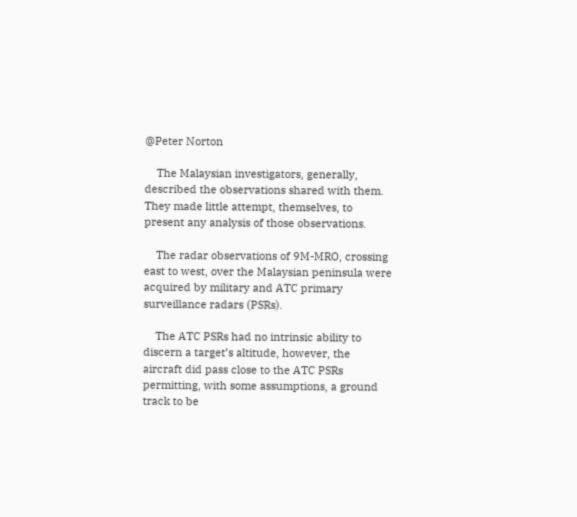@Peter Norton

    The Malaysian investigators, generally, described the observations shared with them. They made little attempt, themselves, to present any analysis of those observations.

    The radar observations of 9M-MRO, crossing east to west, over the Malaysian peninsula were acquired by military and ATC primary surveillance radars (PSRs).

    The ATC PSRs had no intrinsic ability to discern a target’s altitude, however, the aircraft did pass close to the ATC PSRs permitting, with some assumptions, a ground track to be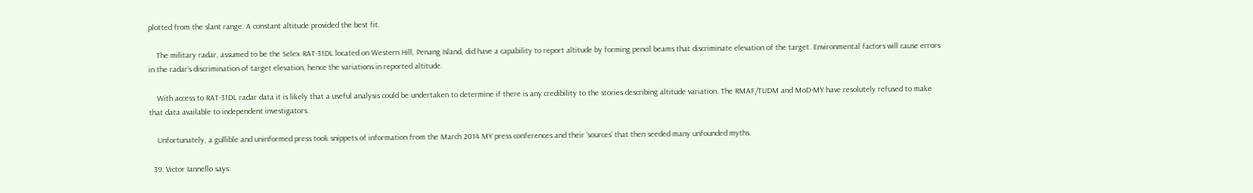plotted from the slant range. A constant altitude provided the best fit.

    The military radar, assumed to be the Selex RAT-31DL located on Western Hill, Penang Island, did have a capability to report altitude by forming pencil beams that discriminate elevation of the target. Environmental factors will cause errors in the radar’s discrimination of target elevation, hence the variations in reported altitude.

    With access to RAT-31DL radar data it is likely that a useful analysis could be undertaken to determine if there is any credibility to the stories describing altitude variation. The RMAF/TUDM and MoD-MY have resolutely refused to make that data available to independent investigators.

    Unfortunately, a gullible and uninformed press took snippets of information from the March 2014 MY press conferences and their ‘sources’ that then seeded many unfounded myths.

  39. Victor Iannello says: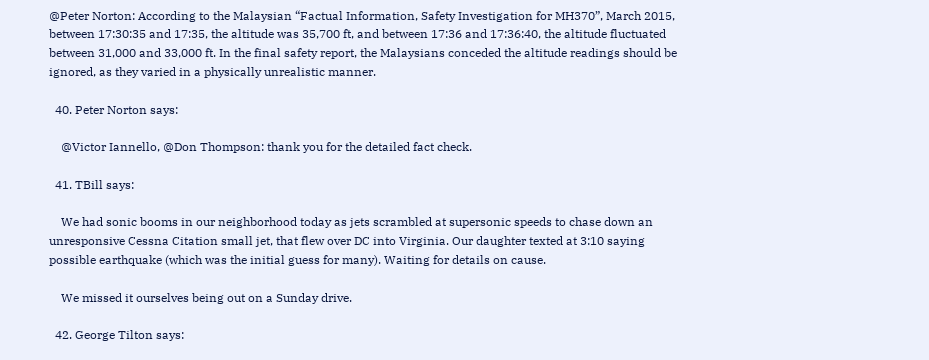@Peter Norton: According to the Malaysian “Factual Information, Safety Investigation for MH370”, March 2015, between 17:30:35 and 17:35, the altitude was 35,700 ft, and between 17:36 and 17:36:40, the altitude fluctuated between 31,000 and 33,000 ft. In the final safety report, the Malaysians conceded the altitude readings should be ignored, as they varied in a physically unrealistic manner.

  40. Peter Norton says:

    @Victor Iannello, @Don Thompson: thank you for the detailed fact check.

  41. TBill says:

    We had sonic booms in our neighborhood today as jets scrambled at supersonic speeds to chase down an unresponsive Cessna Citation small jet, that flew over DC into Virginia. Our daughter texted at 3:10 saying possible earthquake (which was the initial guess for many). Waiting for details on cause.

    We missed it ourselves being out on a Sunday drive.

  42. George Tilton says: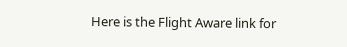Here is the Flight Aware link for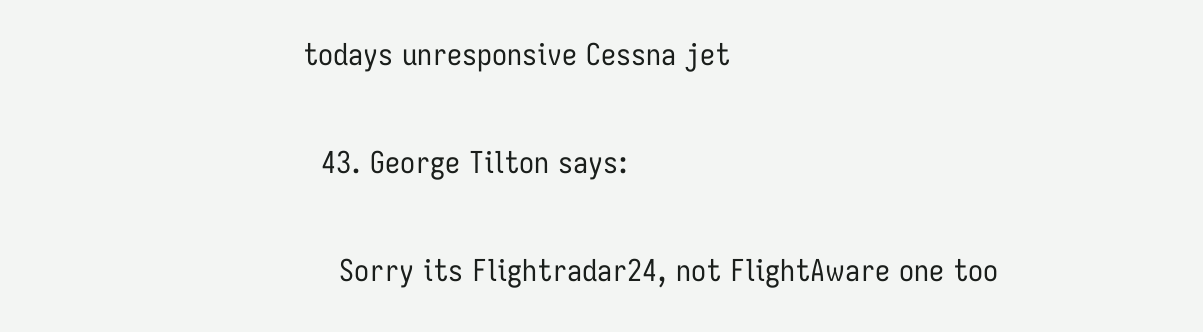todays unresponsive Cessna jet

  43. George Tilton says:

    Sorry its Flightradar24, not FlightAware one too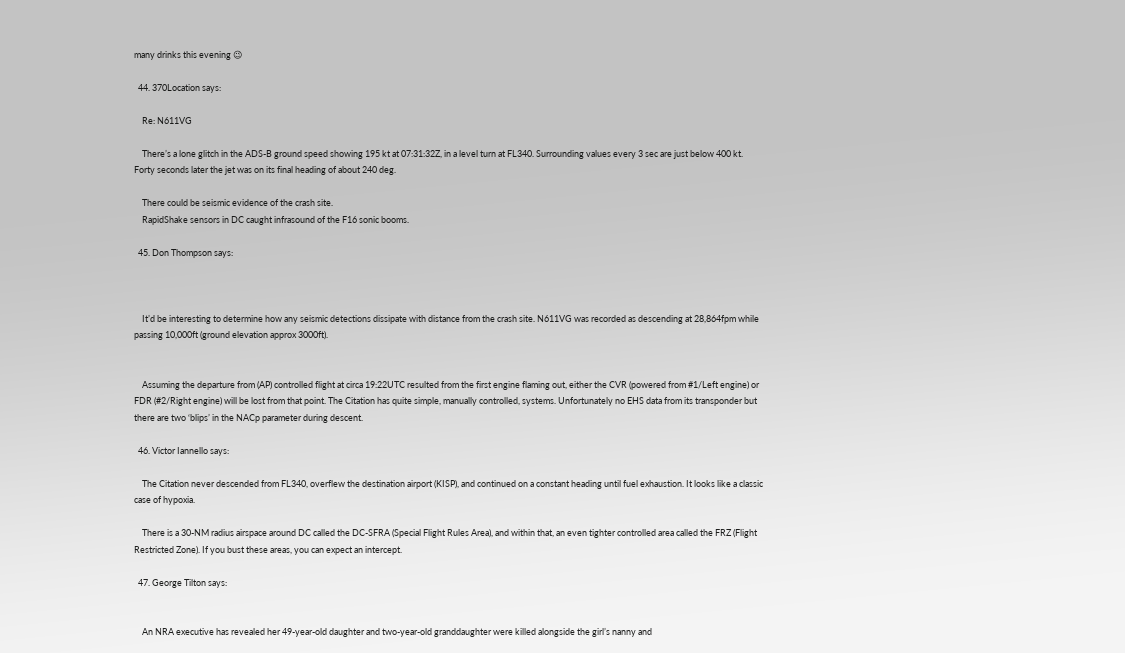many drinks this evening 😉

  44. 370Location says:

    Re: N611VG

    There’s a lone glitch in the ADS-B ground speed showing 195 kt at 07:31:32Z, in a level turn at FL340. Surrounding values every 3 sec are just below 400 kt. Forty seconds later the jet was on its final heading of about 240 deg.

    There could be seismic evidence of the crash site.
    RapidShake sensors in DC caught infrasound of the F16 sonic booms.

  45. Don Thompson says:



    It’d be interesting to determine how any seismic detections dissipate with distance from the crash site. N611VG was recorded as descending at 28,864fpm while passing 10,000ft (ground elevation approx 3000ft).


    Assuming the departure from (AP) controlled flight at circa 19:22UTC resulted from the first engine flaming out, either the CVR (powered from #1/Left engine) or FDR (#2/Right engine) will be lost from that point. The Citation has quite simple, manually controlled, systems. Unfortunately no EHS data from its transponder but there are two ‘blips’ in the NACp parameter during descent.

  46. Victor Iannello says:

    The Citation never descended from FL340, overflew the destination airport (KISP), and continued on a constant heading until fuel exhaustion. It looks like a classic case of hypoxia.

    There is a 30-NM radius airspace around DC called the DC-SFRA (Special Flight Rules Area), and within that, an even tighter controlled area called the FRZ (Flight Restricted Zone). If you bust these areas, you can expect an intercept.

  47. George Tilton says:


    An NRA executive has revealed her 49-year-old daughter and two-year-old granddaughter were killed alongside the girl’s nanny and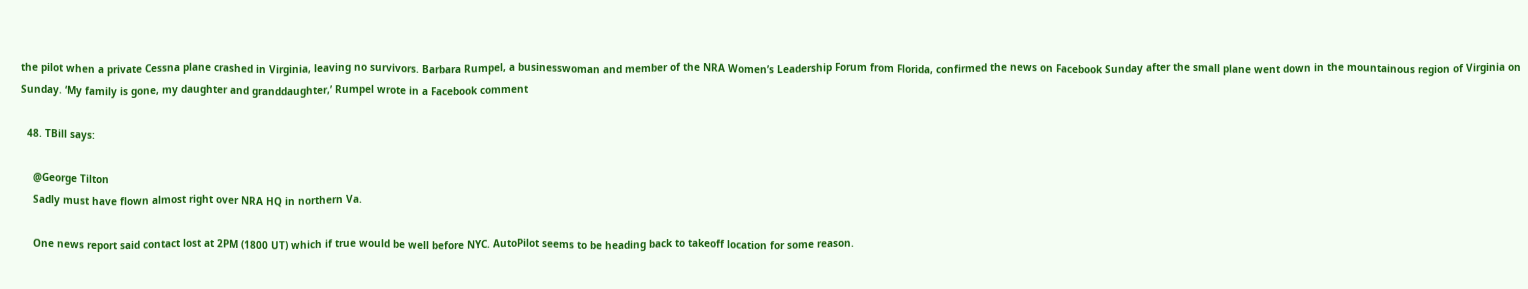the pilot when a private Cessna plane crashed in Virginia, leaving no survivors. Barbara Rumpel, a businesswoman and member of the NRA Women’s Leadership Forum from Florida, confirmed the news on Facebook Sunday after the small plane went down in the mountainous region of Virginia on Sunday. ‘My family is gone, my daughter and granddaughter,’ Rumpel wrote in a Facebook comment

  48. TBill says:

    @George Tilton
    Sadly must have flown almost right over NRA HQ in northern Va.

    One news report said contact lost at 2PM (1800 UT) which if true would be well before NYC. AutoPilot seems to be heading back to takeoff location for some reason.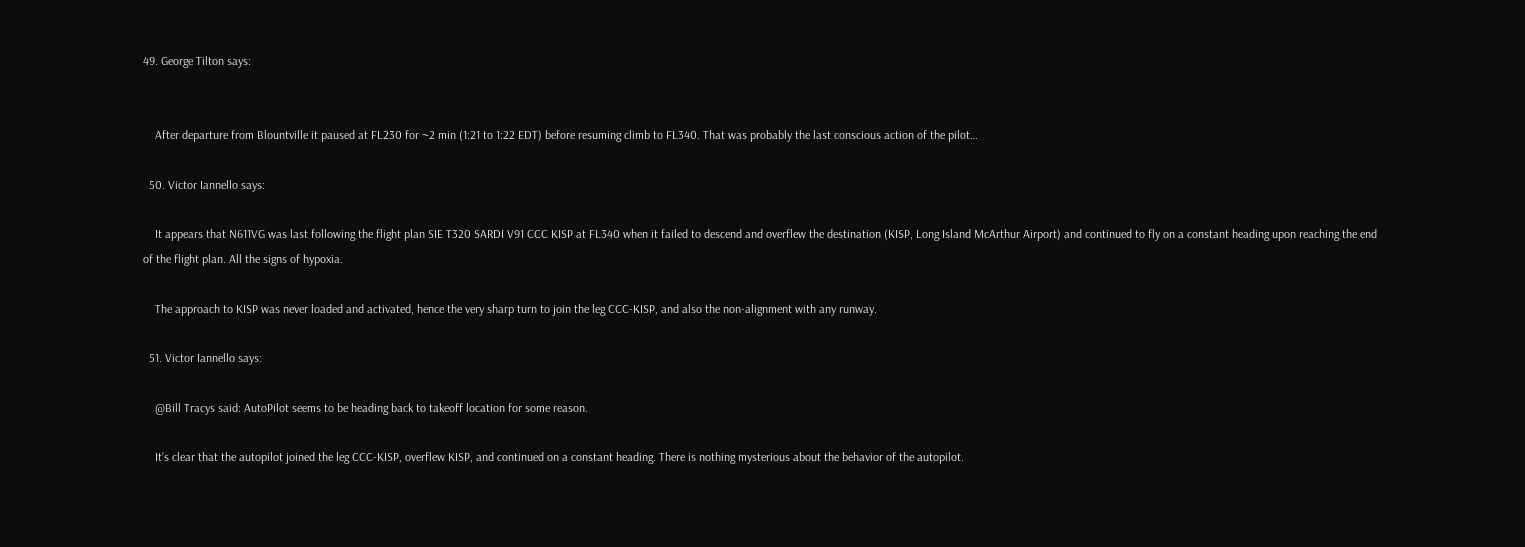49. George Tilton says:


    After departure from Blountville it paused at FL230 for ~2 min (1:21 to 1:22 EDT) before resuming climb to FL340. That was probably the last conscious action of the pilot…

  50. Victor Iannello says:

    It appears that N611VG was last following the flight plan SIE T320 SARDI V91 CCC KISP at FL340 when it failed to descend and overflew the destination (KISP, Long Island McArthur Airport) and continued to fly on a constant heading upon reaching the end of the flight plan. All the signs of hypoxia.

    The approach to KISP was never loaded and activated, hence the very sharp turn to join the leg CCC-KISP, and also the non-alignment with any runway.

  51. Victor Iannello says:

    @Bill Tracys said: AutoPilot seems to be heading back to takeoff location for some reason.

    It’s clear that the autopilot joined the leg CCC-KISP, overflew KISP, and continued on a constant heading. There is nothing mysterious about the behavior of the autopilot.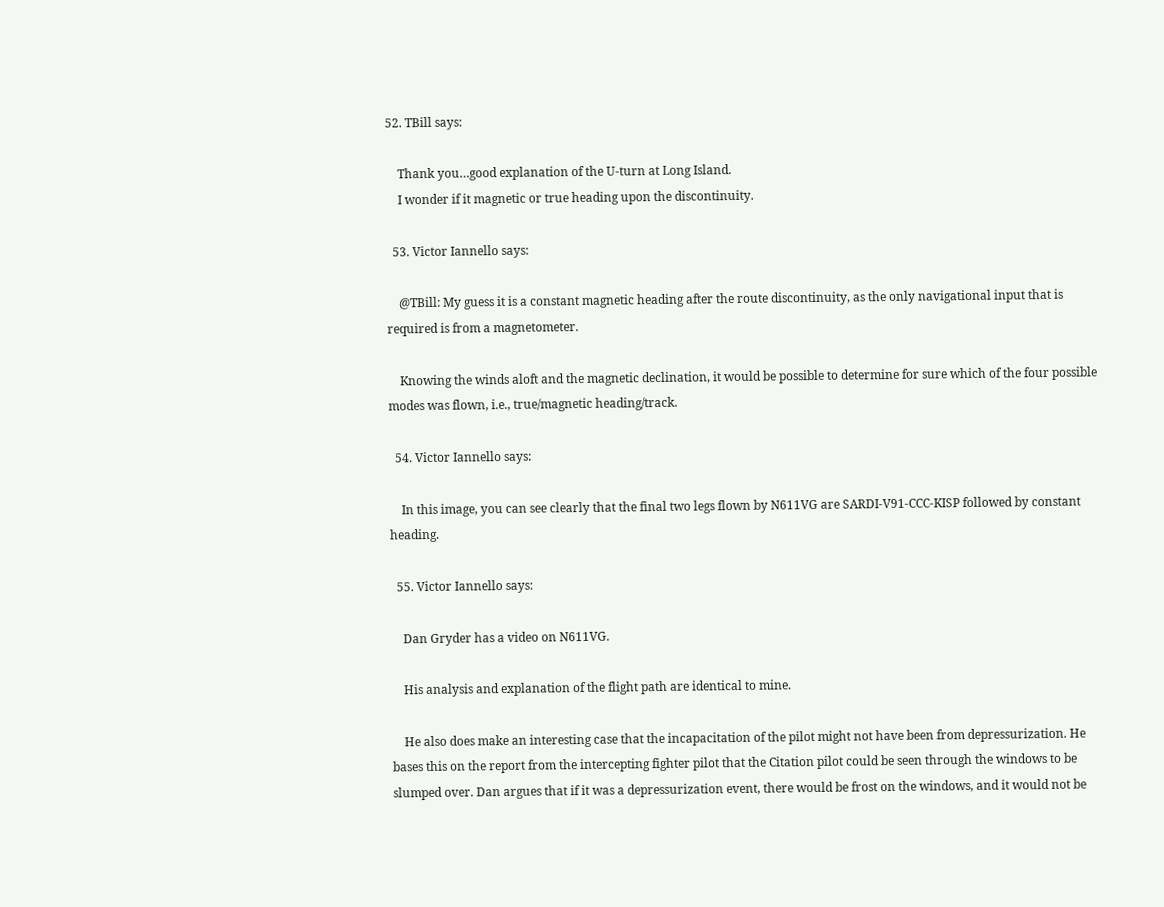52. TBill says:

    Thank you…good explanation of the U-turn at Long Island.
    I wonder if it magnetic or true heading upon the discontinuity.

  53. Victor Iannello says:

    @TBill: My guess it is a constant magnetic heading after the route discontinuity, as the only navigational input that is required is from a magnetometer.

    Knowing the winds aloft and the magnetic declination, it would be possible to determine for sure which of the four possible modes was flown, i.e., true/magnetic heading/track.

  54. Victor Iannello says:

    In this image, you can see clearly that the final two legs flown by N611VG are SARDI-V91-CCC-KISP followed by constant heading.

  55. Victor Iannello says:

    Dan Gryder has a video on N611VG.

    His analysis and explanation of the flight path are identical to mine.

    He also does make an interesting case that the incapacitation of the pilot might not have been from depressurization. He bases this on the report from the intercepting fighter pilot that the Citation pilot could be seen through the windows to be slumped over. Dan argues that if it was a depressurization event, there would be frost on the windows, and it would not be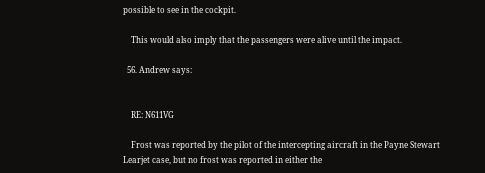possible to see in the cockpit.

    This would also imply that the passengers were alive until the impact.

  56. Andrew says:


    RE: N611VG

    Frost was reported by the pilot of the intercepting aircraft in the Payne Stewart Learjet case, but no frost was reported in either the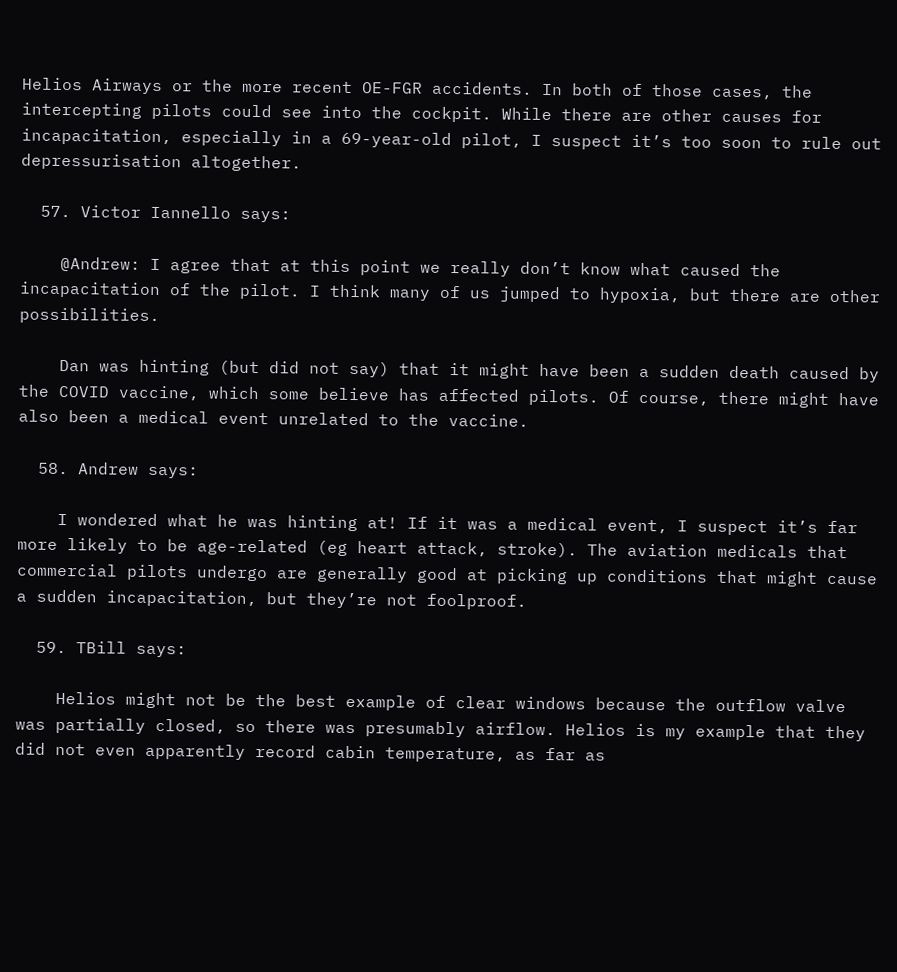Helios Airways or the more recent OE-FGR accidents. In both of those cases, the intercepting pilots could see into the cockpit. While there are other causes for incapacitation, especially in a 69-year-old pilot, I suspect it’s too soon to rule out depressurisation altogether.

  57. Victor Iannello says:

    @Andrew: I agree that at this point we really don’t know what caused the incapacitation of the pilot. I think many of us jumped to hypoxia, but there are other possibilities.

    Dan was hinting (but did not say) that it might have been a sudden death caused by the COVID vaccine, which some believe has affected pilots. Of course, there might have also been a medical event unrelated to the vaccine.

  58. Andrew says:

    I wondered what he was hinting at! If it was a medical event, I suspect it’s far more likely to be age-related (eg heart attack, stroke). The aviation medicals that commercial pilots undergo are generally good at picking up conditions that might cause a sudden incapacitation, but they’re not foolproof.

  59. TBill says:

    Helios might not be the best example of clear windows because the outflow valve was partially closed, so there was presumably airflow. Helios is my example that they did not even apparently record cabin temperature, as far as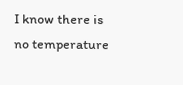I know there is no temperature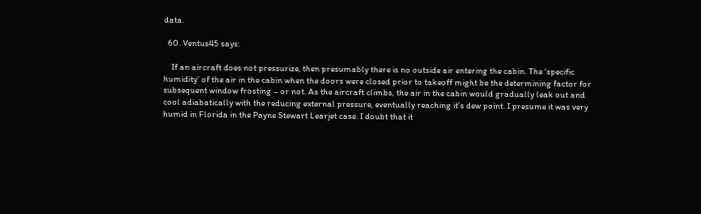data.

  60. Ventus45 says:

    If an aircraft does not pressurize, then presumably there is no outside air entering the cabin. The ‘specific humidity’ of the air in the cabin when the doors were closed prior to takeoff might be the determining factor for subsequent window frosting – or not. As the aircraft climbs, the air in the cabin would gradually leak out and cool adiabatically with the reducing external pressure, eventually reaching it’s dew point. I presume it was very humid in Florida in the Payne Stewart Learjet case. I doubt that it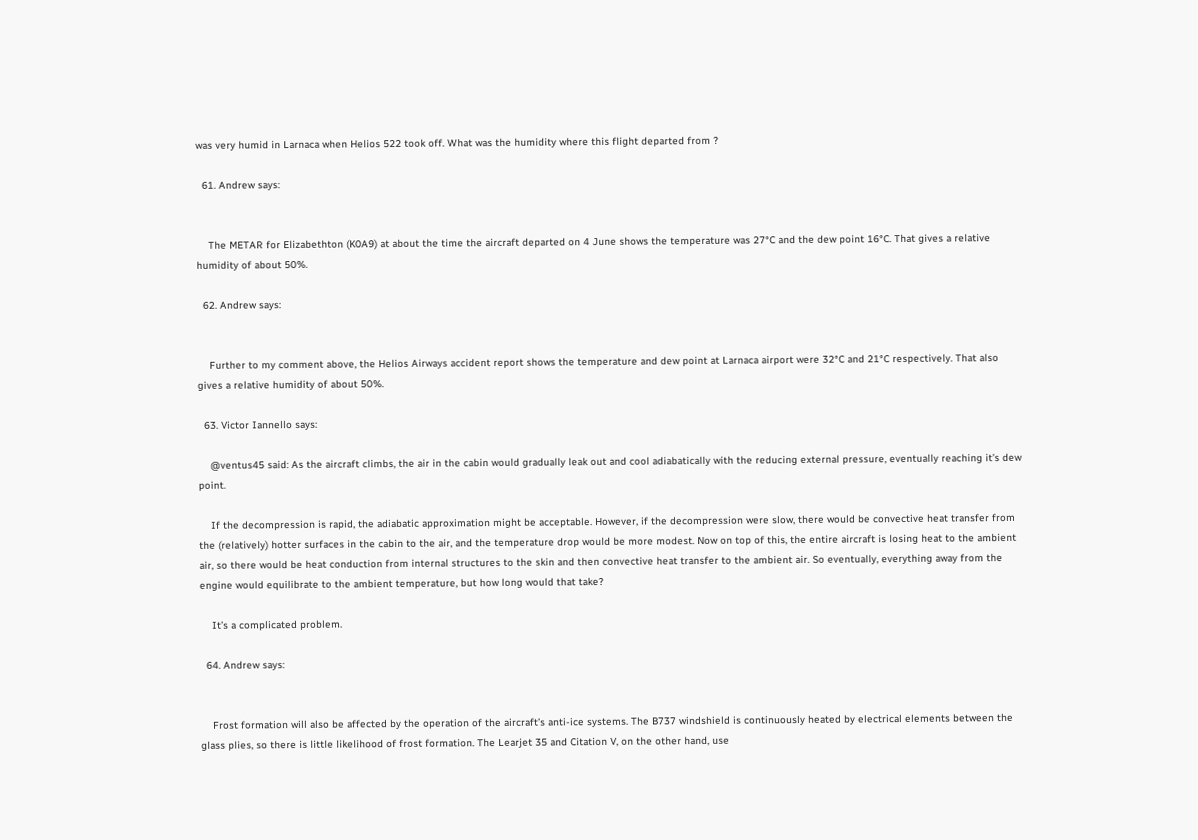was very humid in Larnaca when Helios 522 took off. What was the humidity where this flight departed from ?

  61. Andrew says:


    The METAR for Elizabethton (K0A9) at about the time the aircraft departed on 4 June shows the temperature was 27°C and the dew point 16°C. That gives a relative humidity of about 50%.

  62. Andrew says:


    Further to my comment above, the Helios Airways accident report shows the temperature and dew point at Larnaca airport were 32°C and 21°C respectively. That also gives a relative humidity of about 50%.

  63. Victor Iannello says:

    @ventus45 said: As the aircraft climbs, the air in the cabin would gradually leak out and cool adiabatically with the reducing external pressure, eventually reaching it’s dew point.

    If the decompression is rapid, the adiabatic approximation might be acceptable. However, if the decompression were slow, there would be convective heat transfer from the (relatively) hotter surfaces in the cabin to the air, and the temperature drop would be more modest. Now on top of this, the entire aircraft is losing heat to the ambient air, so there would be heat conduction from internal structures to the skin and then convective heat transfer to the ambient air. So eventually, everything away from the engine would equilibrate to the ambient temperature, but how long would that take?

    It’s a complicated problem.

  64. Andrew says:


    Frost formation will also be affected by the operation of the aircraft’s anti-ice systems. The B737 windshield is continuously heated by electrical elements between the glass plies, so there is little likelihood of frost formation. The Learjet 35 and Citation V, on the other hand, use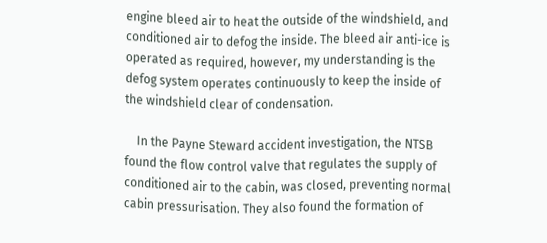engine bleed air to heat the outside of the windshield, and conditioned air to defog the inside. The bleed air anti-ice is operated as required, however, my understanding is the defog system operates continuously to keep the inside of the windshield clear of condensation.

    In the Payne Steward accident investigation, the NTSB found the flow control valve that regulates the supply of conditioned air to the cabin, was closed, preventing normal cabin pressurisation. They also found the formation of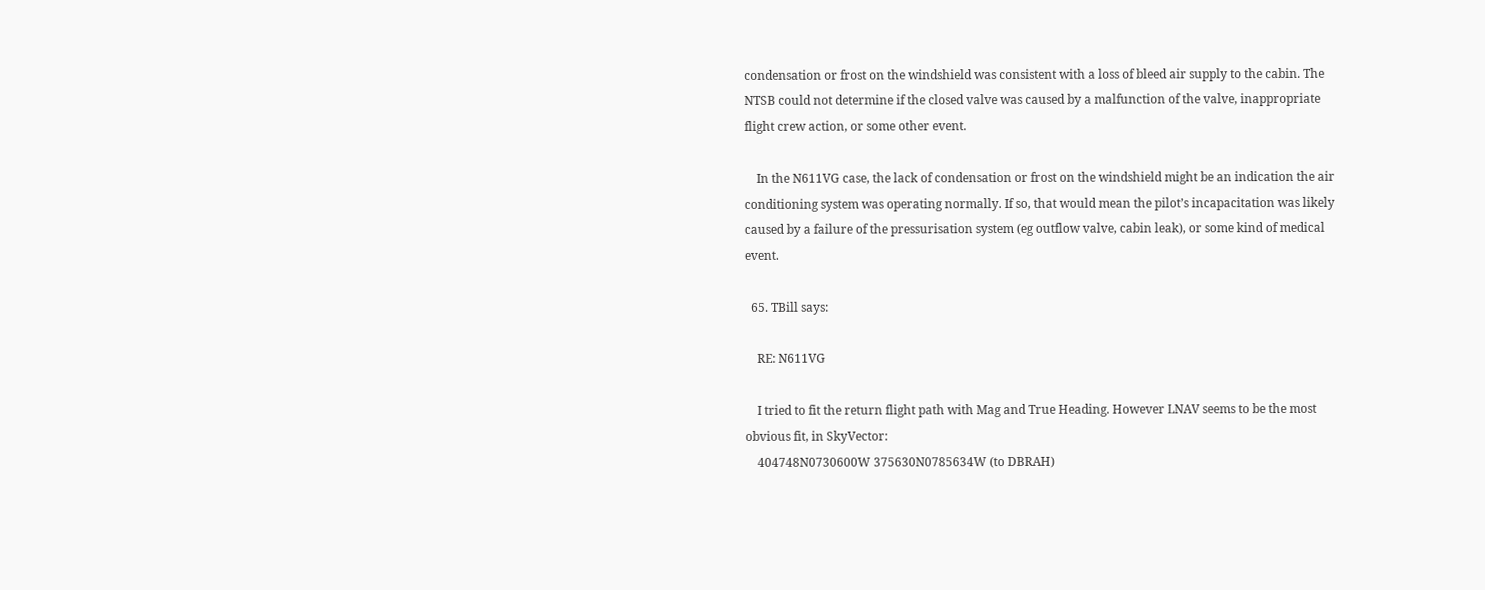condensation or frost on the windshield was consistent with a loss of bleed air supply to the cabin. The NTSB could not determine if the closed valve was caused by a malfunction of the valve, inappropriate flight crew action, or some other event.

    In the N611VG case, the lack of condensation or frost on the windshield might be an indication the air conditioning system was operating normally. If so, that would mean the pilot’s incapacitation was likely caused by a failure of the pressurisation system (eg outflow valve, cabin leak), or some kind of medical event.

  65. TBill says:

    RE: N611VG

    I tried to fit the return flight path with Mag and True Heading. However LNAV seems to be the most obvious fit, in SkyVector:
    404748N0730600W 375630N0785634W (to DBRAH)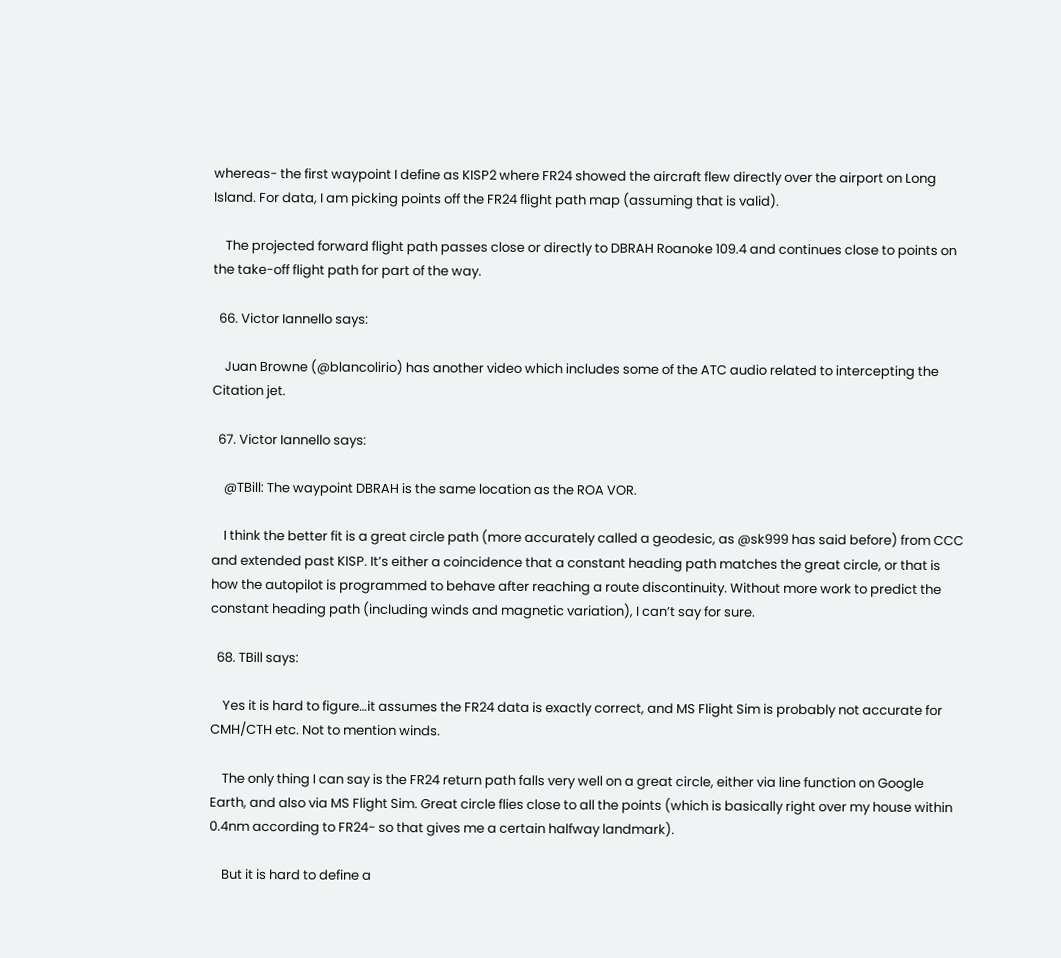whereas- the first waypoint I define as KISP2 where FR24 showed the aircraft flew directly over the airport on Long Island. For data, I am picking points off the FR24 flight path map (assuming that is valid).

    The projected forward flight path passes close or directly to DBRAH Roanoke 109.4 and continues close to points on the take-off flight path for part of the way.

  66. Victor Iannello says:

    Juan Browne (@blancolirio) has another video which includes some of the ATC audio related to intercepting the Citation jet.

  67. Victor Iannello says:

    @TBill: The waypoint DBRAH is the same location as the ROA VOR.

    I think the better fit is a great circle path (more accurately called a geodesic, as @sk999 has said before) from CCC and extended past KISP. It’s either a coincidence that a constant heading path matches the great circle, or that is how the autopilot is programmed to behave after reaching a route discontinuity. Without more work to predict the constant heading path (including winds and magnetic variation), I can’t say for sure.

  68. TBill says:

    Yes it is hard to figure…it assumes the FR24 data is exactly correct, and MS Flight Sim is probably not accurate for CMH/CTH etc. Not to mention winds.

    The only thing I can say is the FR24 return path falls very well on a great circle, either via line function on Google Earth, and also via MS Flight Sim. Great circle flies close to all the points (which is basically right over my house within 0.4nm according to FR24- so that gives me a certain halfway landmark).

    But it is hard to define a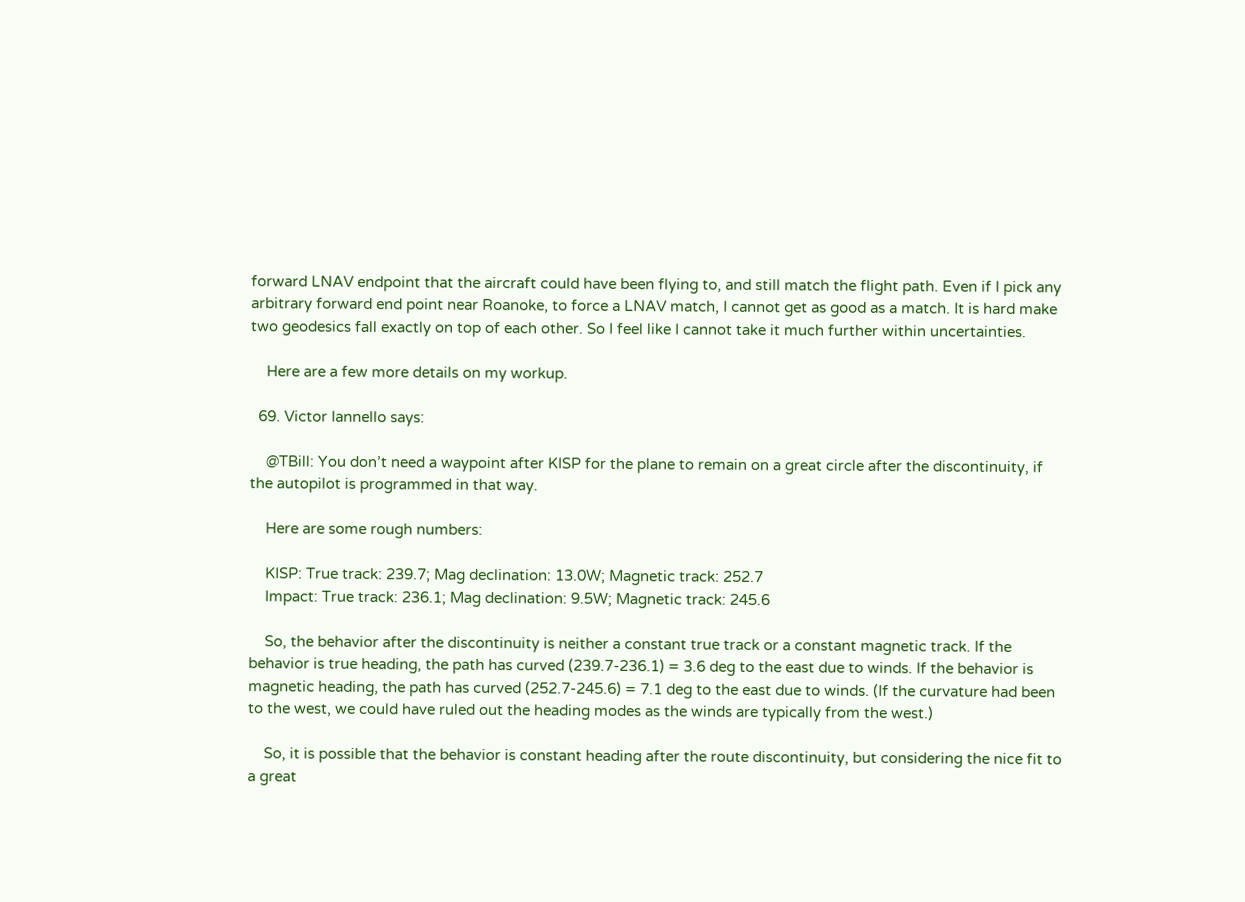forward LNAV endpoint that the aircraft could have been flying to, and still match the flight path. Even if I pick any arbitrary forward end point near Roanoke, to force a LNAV match, I cannot get as good as a match. It is hard make two geodesics fall exactly on top of each other. So I feel like I cannot take it much further within uncertainties.

    Here are a few more details on my workup.

  69. Victor Iannello says:

    @TBill: You don’t need a waypoint after KISP for the plane to remain on a great circle after the discontinuity, if the autopilot is programmed in that way.

    Here are some rough numbers:

    KISP: True track: 239.7; Mag declination: 13.0W; Magnetic track: 252.7
    Impact: True track: 236.1; Mag declination: 9.5W; Magnetic track: 245.6

    So, the behavior after the discontinuity is neither a constant true track or a constant magnetic track. If the behavior is true heading, the path has curved (239.7-236.1) = 3.6 deg to the east due to winds. If the behavior is magnetic heading, the path has curved (252.7-245.6) = 7.1 deg to the east due to winds. (If the curvature had been to the west, we could have ruled out the heading modes as the winds are typically from the west.)

    So, it is possible that the behavior is constant heading after the route discontinuity, but considering the nice fit to a great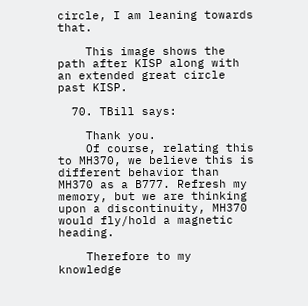circle, I am leaning towards that.

    This image shows the path after KISP along with an extended great circle past KISP.

  70. TBill says:

    Thank you.
    Of course, relating this to MH370, we believe this is different behavior than MH370 as a B777. Refresh my memory, but we are thinking upon a discontinuity, MH370 would fly/hold a magnetic heading.

    Therefore to my knowledge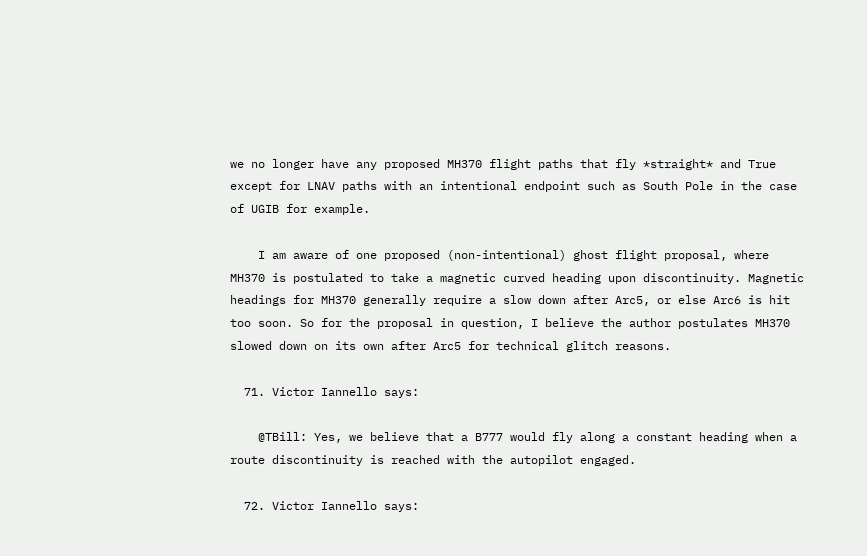we no longer have any proposed MH370 flight paths that fly *straight* and True except for LNAV paths with an intentional endpoint such as South Pole in the case of UGIB for example.

    I am aware of one proposed (non-intentional) ghost flight proposal, where MH370 is postulated to take a magnetic curved heading upon discontinuity. Magnetic headings for MH370 generally require a slow down after Arc5, or else Arc6 is hit too soon. So for the proposal in question, I believe the author postulates MH370 slowed down on its own after Arc5 for technical glitch reasons.

  71. Victor Iannello says:

    @TBill: Yes, we believe that a B777 would fly along a constant heading when a route discontinuity is reached with the autopilot engaged.

  72. Victor Iannello says: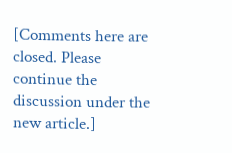[Comments here are closed. Please continue the discussion under the new article.]